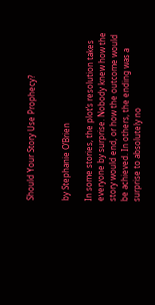Should Your Story Use Prophecy?


by Stephanie O’Brien

In some stories, the plot’s resolution takes everyone by surprise. Nobody knew how the story would end, or how the outcome would be achieved. In others, the ending was a surprise to absolutely no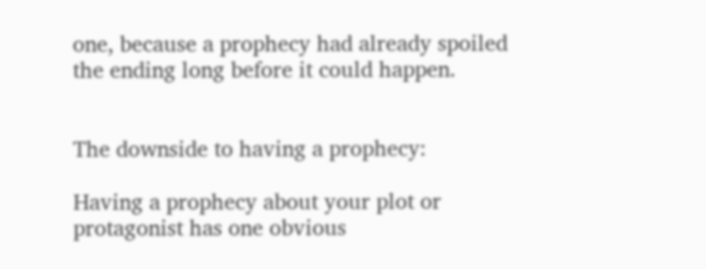one, because a prophecy had already spoiled the ending long before it could happen.


The downside to having a prophecy:

Having a prophecy about your plot or protagonist has one obvious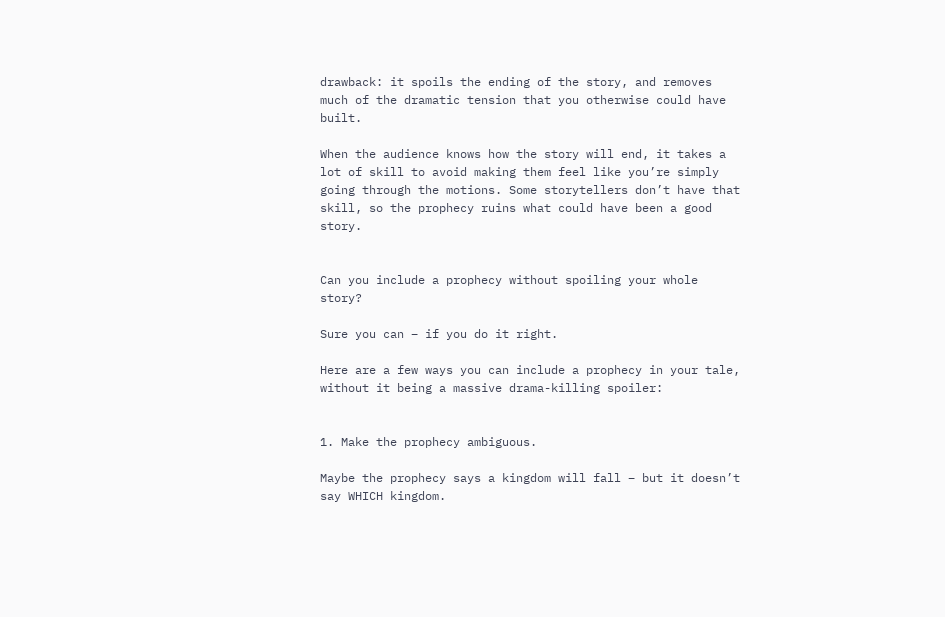drawback: it spoils the ending of the story, and removes much of the dramatic tension that you otherwise could have built.

When the audience knows how the story will end, it takes a lot of skill to avoid making them feel like you’re simply going through the motions. Some storytellers don’t have that skill, so the prophecy ruins what could have been a good story.


Can you include a prophecy without spoiling your whole story?

Sure you can – if you do it right.

Here are a few ways you can include a prophecy in your tale, without it being a massive drama-killing spoiler:


1. Make the prophecy ambiguous.

Maybe the prophecy says a kingdom will fall – but it doesn’t say WHICH kingdom.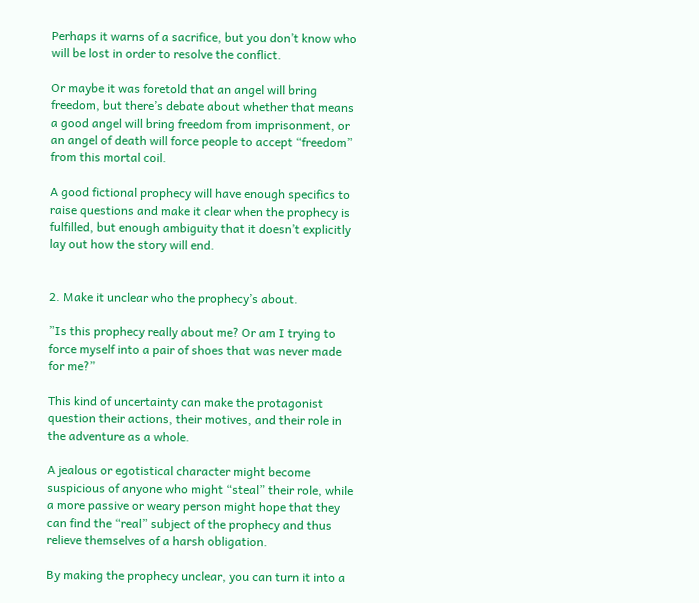Perhaps it warns of a sacrifice, but you don’t know who will be lost in order to resolve the conflict.

Or maybe it was foretold that an angel will bring freedom, but there’s debate about whether that means a good angel will bring freedom from imprisonment, or an angel of death will force people to accept “freedom” from this mortal coil.

A good fictional prophecy will have enough specifics to raise questions and make it clear when the prophecy is fulfilled, but enough ambiguity that it doesn’t explicitly lay out how the story will end.


2. Make it unclear who the prophecy’s about.

”Is this prophecy really about me? Or am I trying to force myself into a pair of shoes that was never made for me?”

This kind of uncertainty can make the protagonist question their actions, their motives, and their role in the adventure as a whole.

A jealous or egotistical character might become suspicious of anyone who might “steal” their role, while a more passive or weary person might hope that they can find the “real” subject of the prophecy and thus relieve themselves of a harsh obligation.

By making the prophecy unclear, you can turn it into a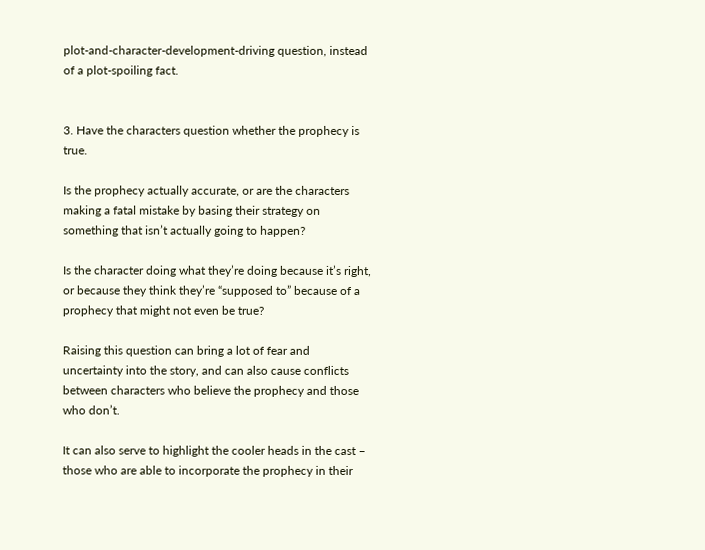plot-and-character-development-driving question, instead of a plot-spoiling fact.


3. Have the characters question whether the prophecy is true.

Is the prophecy actually accurate, or are the characters making a fatal mistake by basing their strategy on something that isn’t actually going to happen?

Is the character doing what they’re doing because it’s right, or because they think they’re “supposed to” because of a prophecy that might not even be true?

Raising this question can bring a lot of fear and uncertainty into the story, and can also cause conflicts between characters who believe the prophecy and those who don’t.

It can also serve to highlight the cooler heads in the cast – those who are able to incorporate the prophecy in their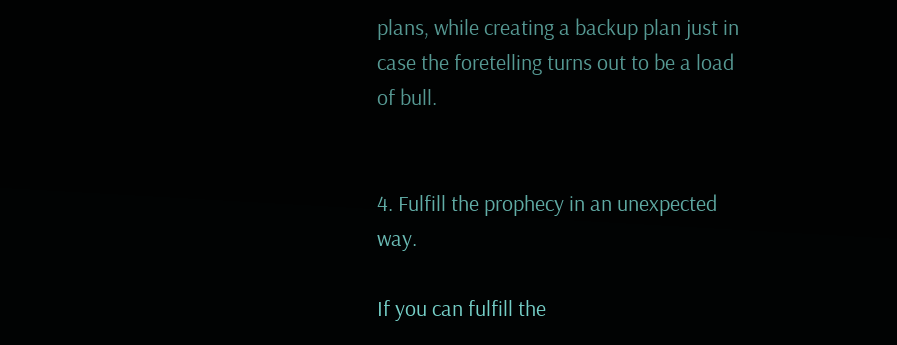plans, while creating a backup plan just in case the foretelling turns out to be a load of bull.


4. Fulfill the prophecy in an unexpected way.

If you can fulfill the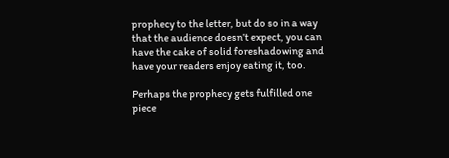prophecy to the letter, but do so in a way that the audience doesn’t expect, you can have the cake of solid foreshadowing and have your readers enjoy eating it, too.

Perhaps the prophecy gets fulfilled one piece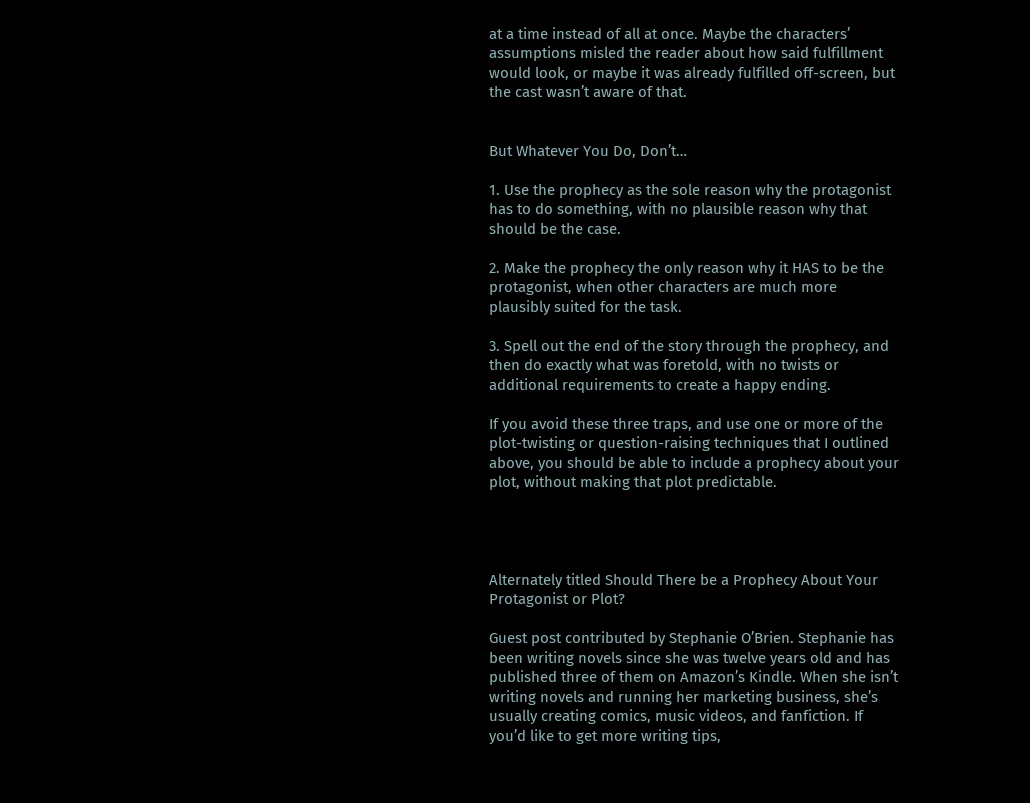at a time instead of all at once. Maybe the characters’ assumptions misled the reader about how said fulfillment would look, or maybe it was already fulfilled off-screen, but the cast wasn’t aware of that.


But Whatever You Do, Don’t…

1. Use the prophecy as the sole reason why the protagonist has to do something, with no plausible reason why that should be the case.

2. Make the prophecy the only reason why it HAS to be the protagonist, when other characters are much more plausibly suited for the task.

3. Spell out the end of the story through the prophecy, and then do exactly what was foretold, with no twists or additional requirements to create a happy ending.

If you avoid these three traps, and use one or more of the plot-twisting or question-raising techniques that I outlined above, you should be able to include a prophecy about your plot, without making that plot predictable.




Alternately titled Should There be a Prophecy About Your Protagonist or Plot?

Guest post contributed by Stephanie O’Brien. Stephanie has been writing novels since she was twelve years old and has published three of them on Amazon’s Kindle. When she isn’t writing novels and running her marketing business, she’s usually creating comics, music videos, and fanfiction. If you’d like to get more writing tips,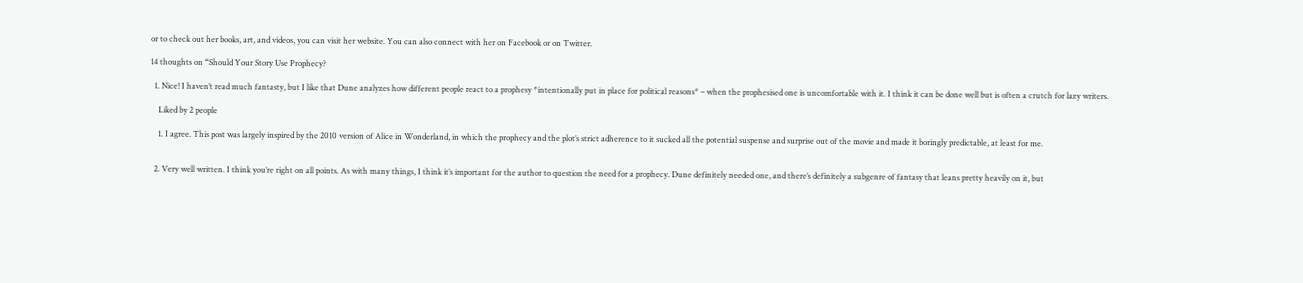or to check out her books, art, and videos, you can visit her website. You can also connect with her on Facebook or on Twitter.

14 thoughts on “Should Your Story Use Prophecy?

  1. Nice! I haven’t read much fantasty, but I like that Dune analyzes how different people react to a prophesy *intentionally put in place for political reasons* – when the prophesised one is uncomfortable with it. I think it can be done well but is often a crutch for lazy writers.

    Liked by 2 people

    1. I agree. This post was largely inspired by the 2010 version of Alice in Wonderland, in which the prophecy and the plot’s strict adherence to it sucked all the potential suspense and surprise out of the movie and made it boringly predictable, at least for me.


  2. Very well written. I think you’re right on all points. As with many things, I think it’s important for the author to question the need for a prophecy. Dune definitely needed one, and there’s definitely a subgenre of fantasy that leans pretty heavily on it, but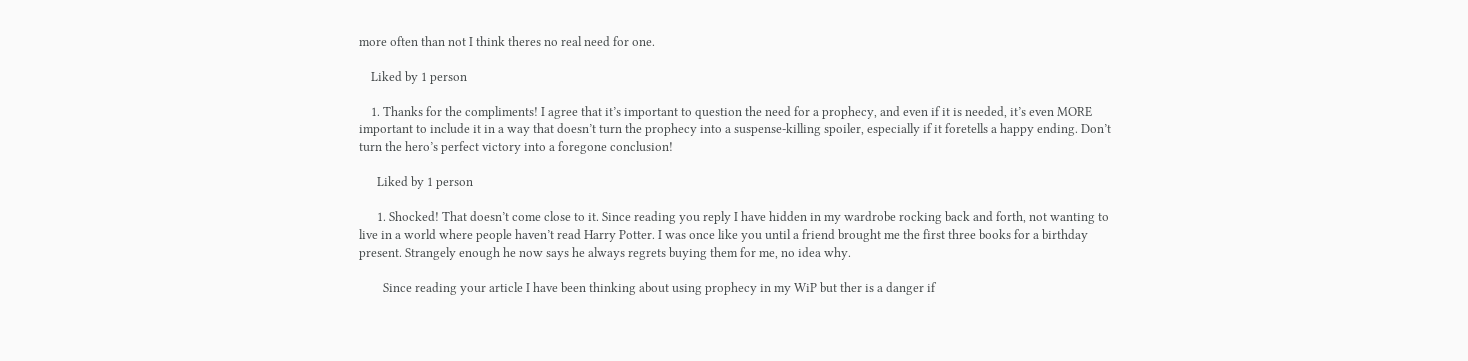more often than not I think theres no real need for one.

    Liked by 1 person

    1. Thanks for the compliments! I agree that it’s important to question the need for a prophecy, and even if it is needed, it’s even MORE important to include it in a way that doesn’t turn the prophecy into a suspense-killing spoiler, especially if it foretells a happy ending. Don’t turn the hero’s perfect victory into a foregone conclusion!

      Liked by 1 person

      1. Shocked! That doesn’t come close to it. Since reading you reply I have hidden in my wardrobe rocking back and forth, not wanting to live in a world where people haven’t read Harry Potter. I was once like you until a friend brought me the first three books for a birthday present. Strangely enough he now says he always regrets buying them for me, no idea why.

        Since reading your article I have been thinking about using prophecy in my WiP but ther is a danger if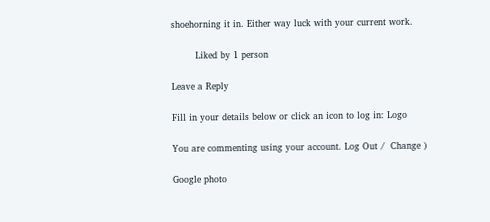shoehorning it in. Either way luck with your current work.

        Liked by 1 person

Leave a Reply

Fill in your details below or click an icon to log in: Logo

You are commenting using your account. Log Out /  Change )

Google photo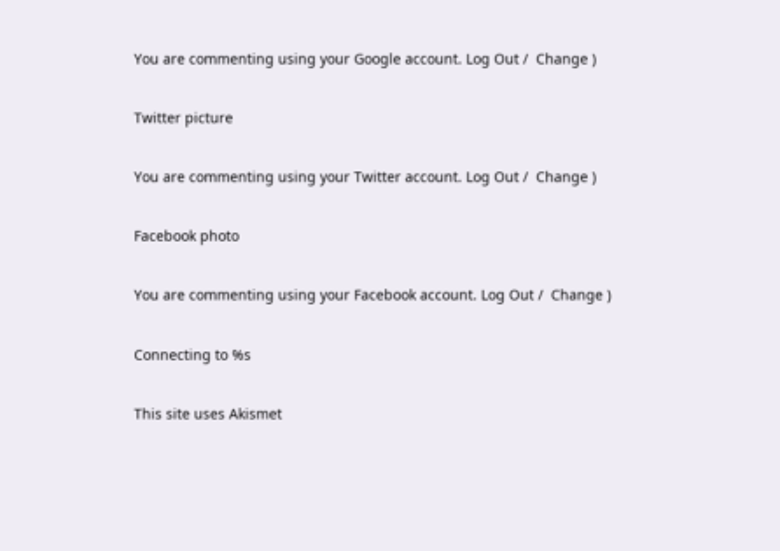You are commenting using your Google account. Log Out /  Change )

Twitter picture

You are commenting using your Twitter account. Log Out /  Change )

Facebook photo

You are commenting using your Facebook account. Log Out /  Change )

Connecting to %s

This site uses Akismet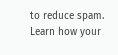to reduce spam. Learn how your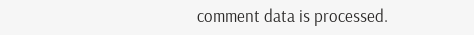comment data is processed.